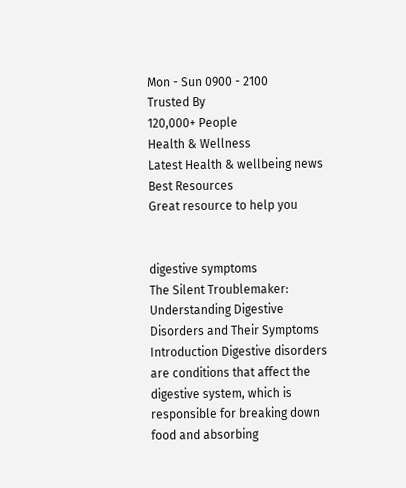Mon - Sun 0900 - 2100
Trusted By
120,000+ People
Health & Wellness
Latest Health & wellbeing news
Best Resources
Great resource to help you


digestive symptoms
The Silent Troublemaker: Understanding Digestive Disorders and Their Symptoms Introduction Digestive disorders are conditions that affect the digestive system, which is responsible for breaking down food and absorbing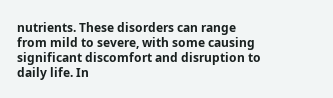nutrients. These disorders can range from mild to severe, with some causing significant discomfort and disruption to daily life. In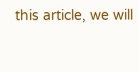this article, we will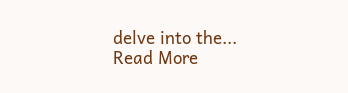delve into the...
Read More